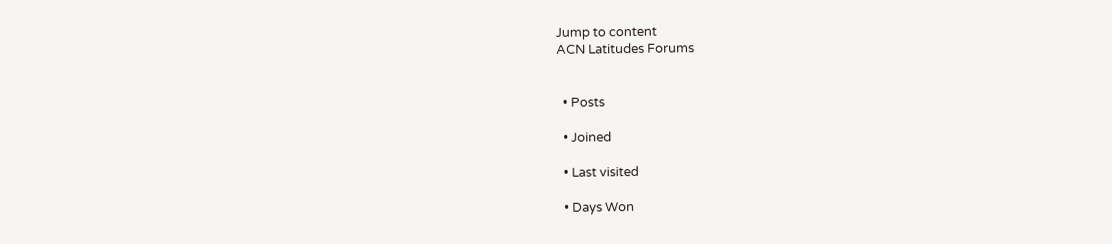Jump to content
ACN Latitudes Forums


  • Posts

  • Joined

  • Last visited

  • Days Won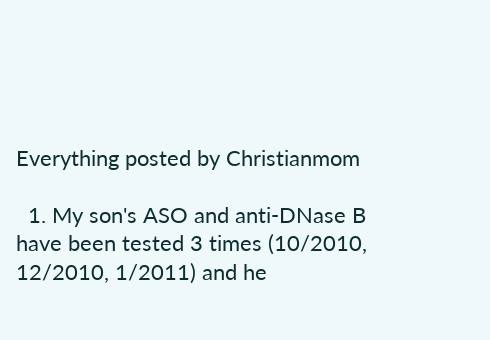Everything posted by Christianmom

  1. My son's ASO and anti-DNase B have been tested 3 times (10/2010, 12/2010, 1/2011) and he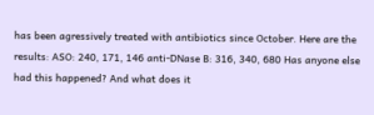has been agressively treated with antibiotics since October. Here are the results: ASO: 240, 171, 146 anti-DNase B: 316, 340, 680 Has anyone else had this happened? And what does it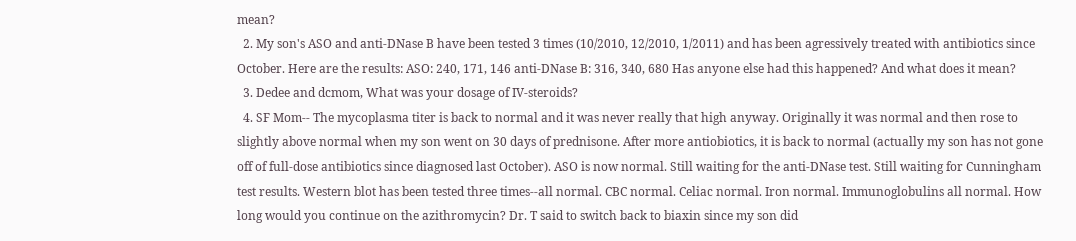mean?
  2. My son's ASO and anti-DNase B have been tested 3 times (10/2010, 12/2010, 1/2011) and has been agressively treated with antibiotics since October. Here are the results: ASO: 240, 171, 146 anti-DNase B: 316, 340, 680 Has anyone else had this happened? And what does it mean?
  3. Dedee and dcmom, What was your dosage of IV-steroids?
  4. SF Mom-- The mycoplasma titer is back to normal and it was never really that high anyway. Originally it was normal and then rose to slightly above normal when my son went on 30 days of prednisone. After more antiobiotics, it is back to normal (actually my son has not gone off of full-dose antibiotics since diagnosed last October). ASO is now normal. Still waiting for the anti-DNase test. Still waiting for Cunningham test results. Western blot has been tested three times--all normal. CBC normal. Celiac normal. Iron normal. Immunoglobulins all normal. How long would you continue on the azithromycin? Dr. T said to switch back to biaxin since my son did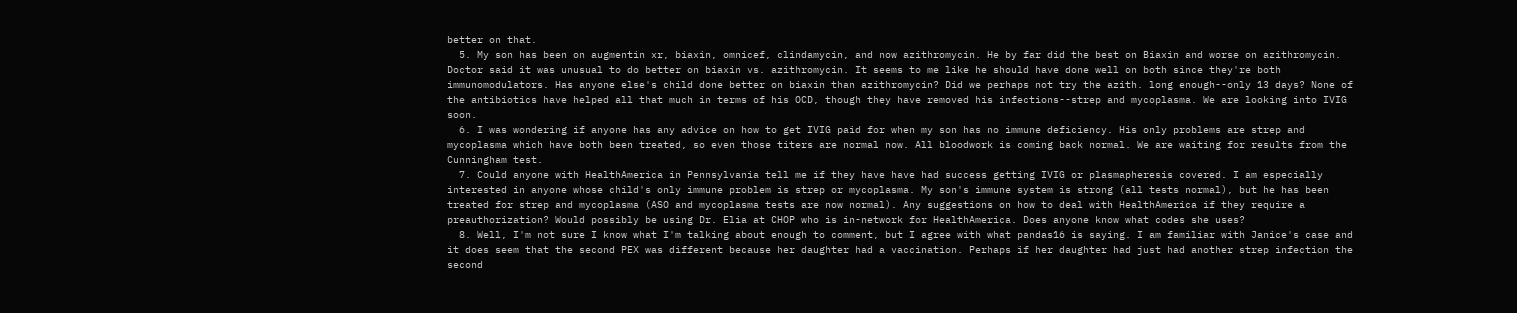better on that.
  5. My son has been on augmentin xr, biaxin, omnicef, clindamycin, and now azithromycin. He by far did the best on Biaxin and worse on azithromycin. Doctor said it was unusual to do better on biaxin vs. azithromycin. It seems to me like he should have done well on both since they're both immunomodulators. Has anyone else's child done better on biaxin than azithromycin? Did we perhaps not try the azith. long enough--only 13 days? None of the antibiotics have helped all that much in terms of his OCD, though they have removed his infections--strep and mycoplasma. We are looking into IVIG soon.
  6. I was wondering if anyone has any advice on how to get IVIG paid for when my son has no immune deficiency. His only problems are strep and mycoplasma which have both been treated, so even those titers are normal now. All bloodwork is coming back normal. We are waiting for results from the Cunningham test.
  7. Could anyone with HealthAmerica in Pennsylvania tell me if they have have had success getting IVIG or plasmapheresis covered. I am especially interested in anyone whose child's only immune problem is strep or mycoplasma. My son's immune system is strong (all tests normal), but he has been treated for strep and mycoplasma (ASO and mycoplasma tests are now normal). Any suggestions on how to deal with HealthAmerica if they require a preauthorization? Would possibly be using Dr. Elia at CHOP who is in-network for HealthAmerica. Does anyone know what codes she uses?
  8. Well, I'm not sure I know what I'm talking about enough to comment, but I agree with what pandas16 is saying. I am familiar with Janice's case and it does seem that the second PEX was different because her daughter had a vaccination. Perhaps if her daughter had just had another strep infection the second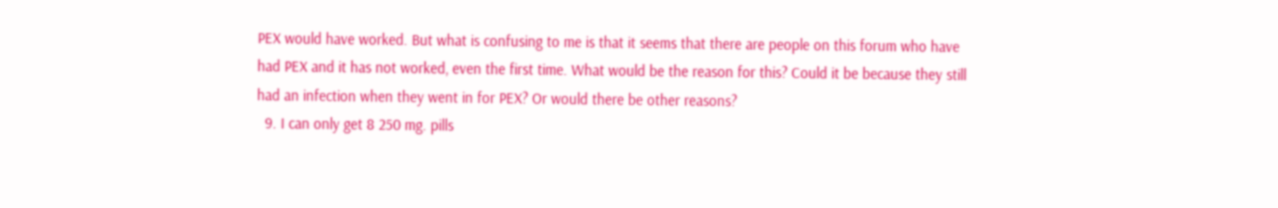PEX would have worked. But what is confusing to me is that it seems that there are people on this forum who have had PEX and it has not worked, even the first time. What would be the reason for this? Could it be because they still had an infection when they went in for PEX? Or would there be other reasons?
  9. I can only get 8 250 mg. pills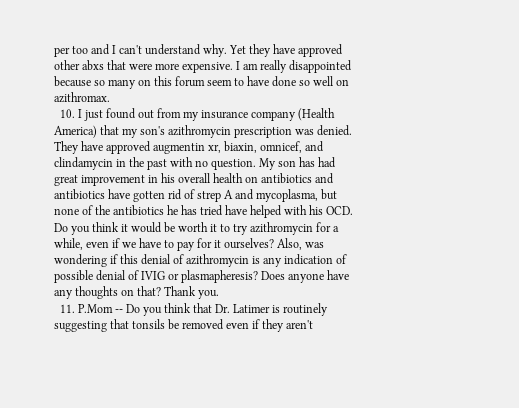per too and I can't understand why. Yet they have approved other abxs that were more expensive. I am really disappointed because so many on this forum seem to have done so well on azithromax.
  10. I just found out from my insurance company (Health America) that my son's azithromycin prescription was denied. They have approved augmentin xr, biaxin, omnicef, and clindamycin in the past with no question. My son has had great improvement in his overall health on antibiotics and antibiotics have gotten rid of strep A and mycoplasma, but none of the antibiotics he has tried have helped with his OCD. Do you think it would be worth it to try azithromycin for a while, even if we have to pay for it ourselves? Also, was wondering if this denial of azithromycin is any indication of possible denial of IVIG or plasmapheresis? Does anyone have any thoughts on that? Thank you.
  11. P.Mom -- Do you think that Dr. Latimer is routinely suggesting that tonsils be removed even if they aren't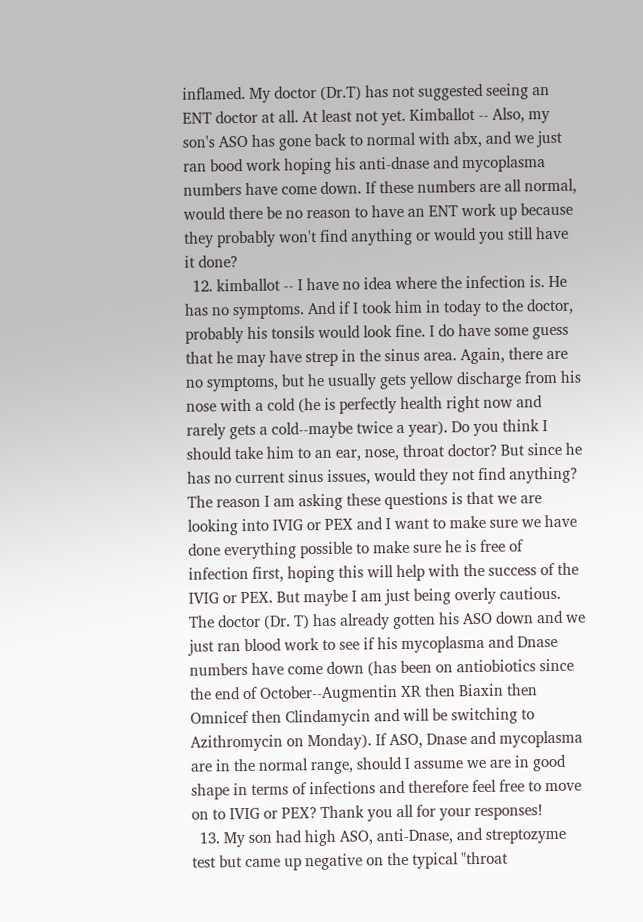inflamed. My doctor (Dr.T) has not suggested seeing an ENT doctor at all. At least not yet. Kimballot -- Also, my son's ASO has gone back to normal with abx, and we just ran bood work hoping his anti-dnase and mycoplasma numbers have come down. If these numbers are all normal, would there be no reason to have an ENT work up because they probably won't find anything or would you still have it done?
  12. kimballot -- I have no idea where the infection is. He has no symptoms. And if I took him in today to the doctor, probably his tonsils would look fine. I do have some guess that he may have strep in the sinus area. Again, there are no symptoms, but he usually gets yellow discharge from his nose with a cold (he is perfectly health right now and rarely gets a cold--maybe twice a year). Do you think I should take him to an ear, nose, throat doctor? But since he has no current sinus issues, would they not find anything? The reason I am asking these questions is that we are looking into IVIG or PEX and I want to make sure we have done everything possible to make sure he is free of infection first, hoping this will help with the success of the IVIG or PEX. But maybe I am just being overly cautious. The doctor (Dr. T) has already gotten his ASO down and we just ran blood work to see if his mycoplasma and Dnase numbers have come down (has been on antiobiotics since the end of October--Augmentin XR then Biaxin then Omnicef then Clindamycin and will be switching to Azithromycin on Monday). If ASO, Dnase and mycoplasma are in the normal range, should I assume we are in good shape in terms of infections and therefore feel free to move on to IVIG or PEX? Thank you all for your responses!
  13. My son had high ASO, anti-Dnase, and streptozyme test but came up negative on the typical "throat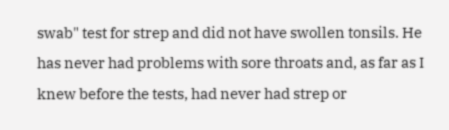swab" test for strep and did not have swollen tonsils. He has never had problems with sore throats and, as far as I knew before the tests, had never had strep or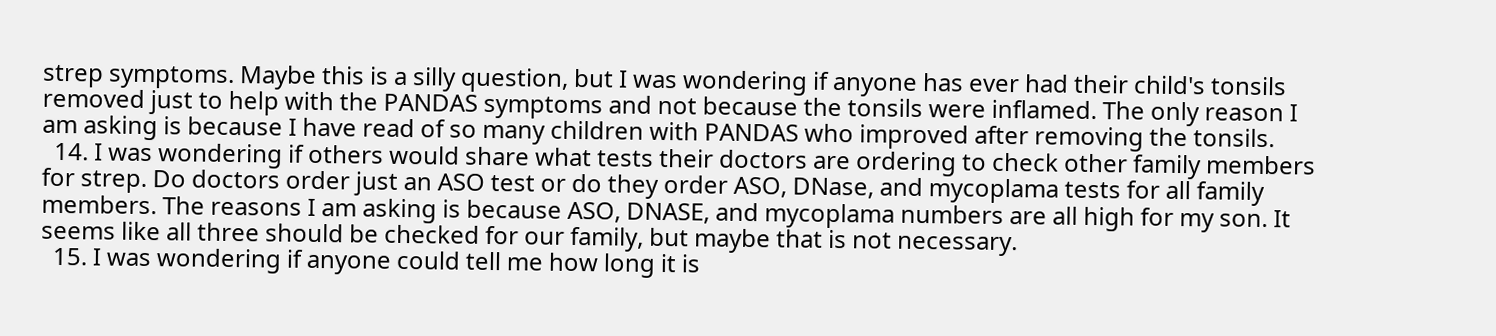strep symptoms. Maybe this is a silly question, but I was wondering if anyone has ever had their child's tonsils removed just to help with the PANDAS symptoms and not because the tonsils were inflamed. The only reason I am asking is because I have read of so many children with PANDAS who improved after removing the tonsils.
  14. I was wondering if others would share what tests their doctors are ordering to check other family members for strep. Do doctors order just an ASO test or do they order ASO, DNase, and mycoplama tests for all family members. The reasons I am asking is because ASO, DNASE, and mycoplama numbers are all high for my son. It seems like all three should be checked for our family, but maybe that is not necessary.
  15. I was wondering if anyone could tell me how long it is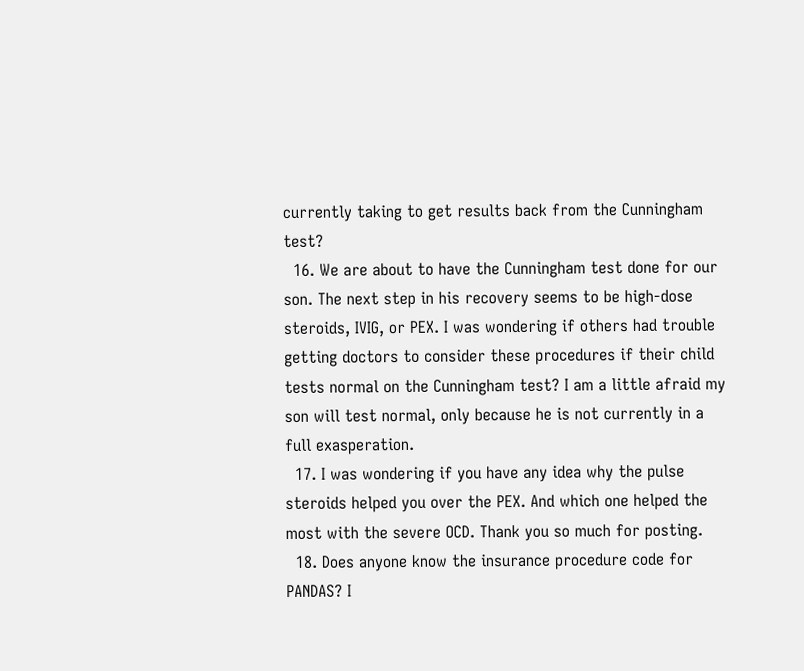currently taking to get results back from the Cunningham test?
  16. We are about to have the Cunningham test done for our son. The next step in his recovery seems to be high-dose steroids, IVIG, or PEX. I was wondering if others had trouble getting doctors to consider these procedures if their child tests normal on the Cunningham test? I am a little afraid my son will test normal, only because he is not currently in a full exasperation.
  17. I was wondering if you have any idea why the pulse steroids helped you over the PEX. And which one helped the most with the severe OCD. Thank you so much for posting.
  18. Does anyone know the insurance procedure code for PANDAS? I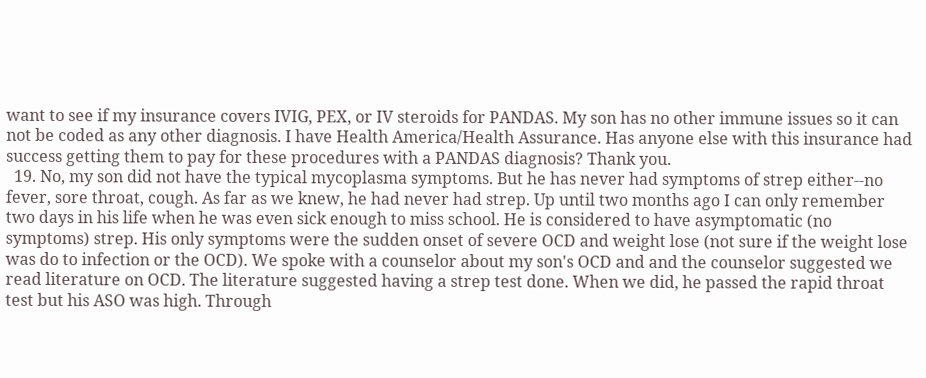want to see if my insurance covers IVIG, PEX, or IV steroids for PANDAS. My son has no other immune issues so it can not be coded as any other diagnosis. I have Health America/Health Assurance. Has anyone else with this insurance had success getting them to pay for these procedures with a PANDAS diagnosis? Thank you.
  19. No, my son did not have the typical mycoplasma symptoms. But he has never had symptoms of strep either--no fever, sore throat, cough. As far as we knew, he had never had strep. Up until two months ago I can only remember two days in his life when he was even sick enough to miss school. He is considered to have asymptomatic (no symptoms) strep. His only symptoms were the sudden onset of severe OCD and weight lose (not sure if the weight lose was do to infection or the OCD). We spoke with a counselor about my son's OCD and and the counselor suggested we read literature on OCD. The literature suggested having a strep test done. When we did, he passed the rapid throat test but his ASO was high. Through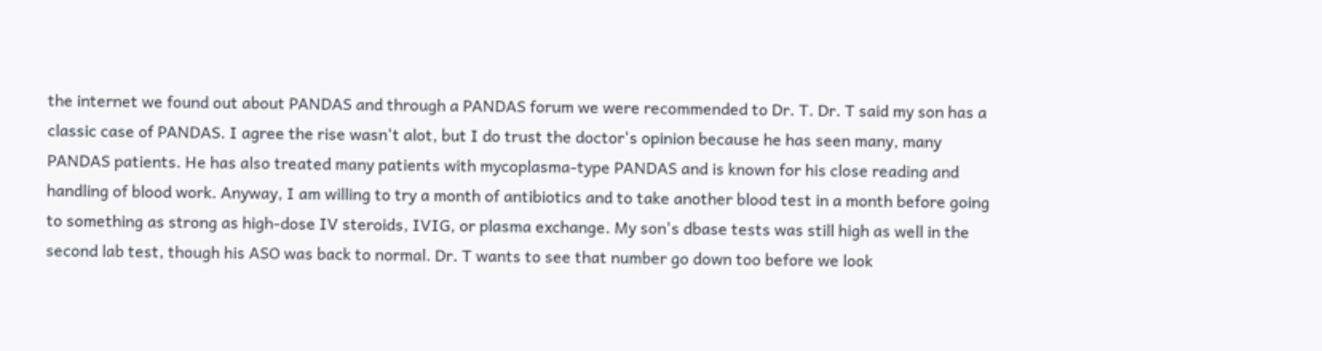the internet we found out about PANDAS and through a PANDAS forum we were recommended to Dr. T. Dr. T said my son has a classic case of PANDAS. I agree the rise wasn't alot, but I do trust the doctor's opinion because he has seen many, many PANDAS patients. He has also treated many patients with mycoplasma-type PANDAS and is known for his close reading and handling of blood work. Anyway, I am willing to try a month of antibiotics and to take another blood test in a month before going to something as strong as high-dose IV steroids, IVIG, or plasma exchange. My son's dbase tests was still high as well in the second lab test, though his ASO was back to normal. Dr. T wants to see that number go down too before we look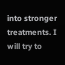into stronger treatments. I will try to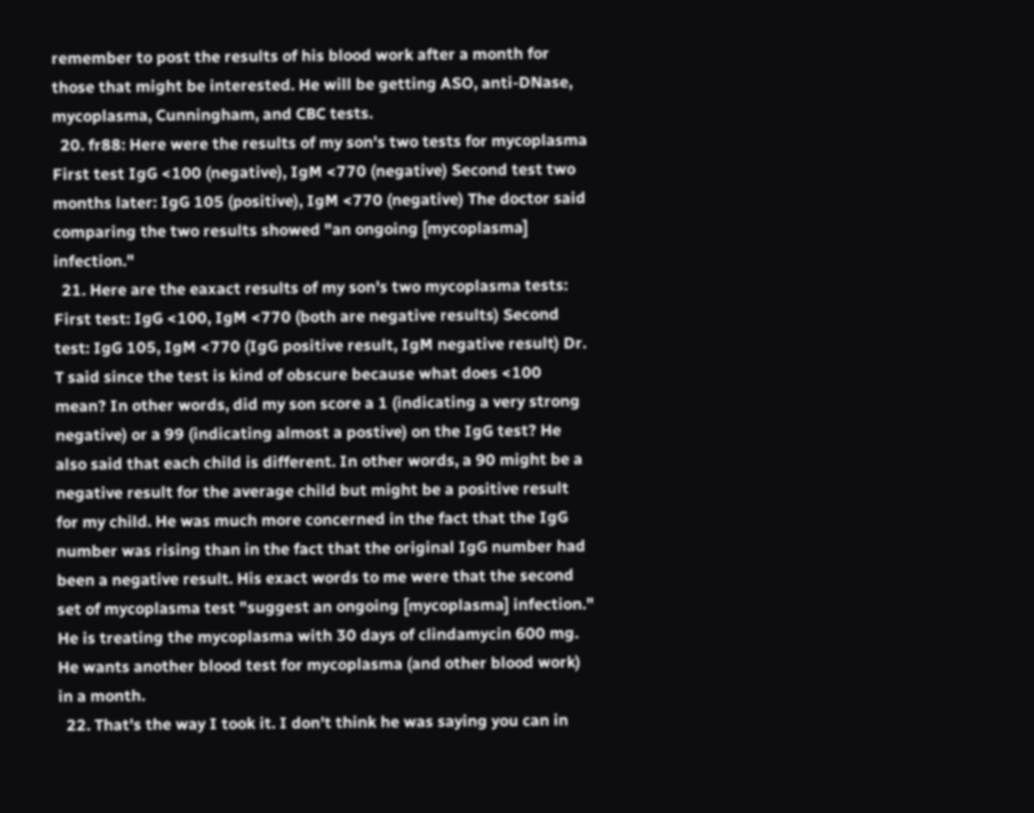remember to post the results of his blood work after a month for those that might be interested. He will be getting ASO, anti-DNase, mycoplasma, Cunningham, and CBC tests.
  20. fr88: Here were the results of my son's two tests for mycoplasma First test IgG <100 (negative), IgM <770 (negative) Second test two months later: IgG 105 (positive), IgM <770 (negative) The doctor said comparing the two results showed "an ongoing [mycoplasma] infection."
  21. Here are the eaxact results of my son's two mycoplasma tests: First test: IgG <100, IgM <770 (both are negative results) Second test: IgG 105, IgM <770 (IgG positive result, IgM negative result) Dr. T said since the test is kind of obscure because what does <100 mean? In other words, did my son score a 1 (indicating a very strong negative) or a 99 (indicating almost a postive) on the IgG test? He also said that each child is different. In other words, a 90 might be a negative result for the average child but might be a positive result for my child. He was much more concerned in the fact that the IgG number was rising than in the fact that the original IgG number had been a negative result. His exact words to me were that the second set of mycoplasma test "suggest an ongoing [mycoplasma] infection." He is treating the mycoplasma with 30 days of clindamycin 600 mg. He wants another blood test for mycoplasma (and other blood work) in a month.
  22. That's the way I took it. I don't think he was saying you can in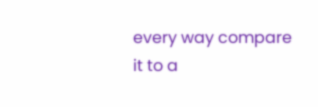every way compare it to a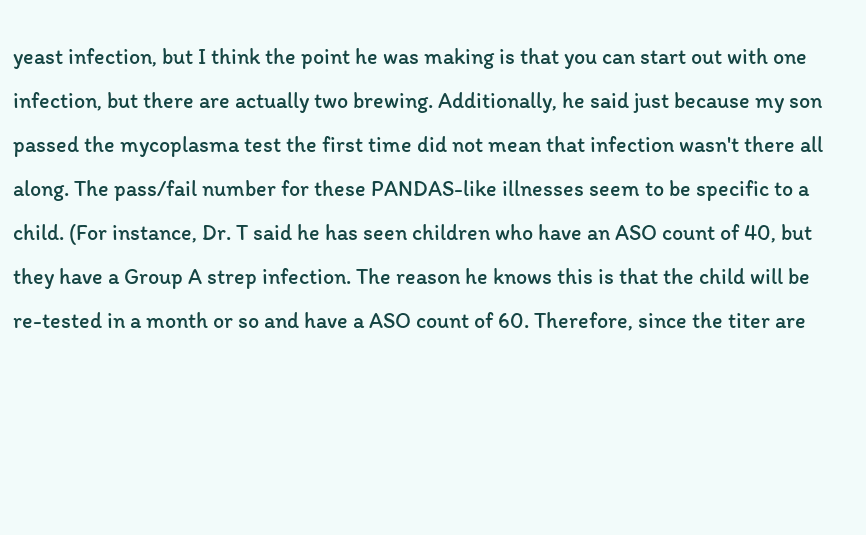yeast infection, but I think the point he was making is that you can start out with one infection, but there are actually two brewing. Additionally, he said just because my son passed the mycoplasma test the first time did not mean that infection wasn't there all along. The pass/fail number for these PANDAS-like illnesses seem to be specific to a child. (For instance, Dr. T said he has seen children who have an ASO count of 40, but they have a Group A strep infection. The reason he knows this is that the child will be re-tested in a month or so and have a ASO count of 60. Therefore, since the titer are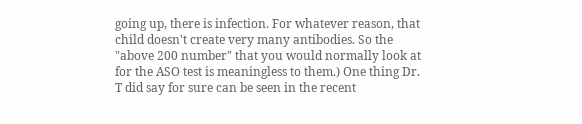going up, there is infection. For whatever reason, that child doesn't create very many antibodies. So the "above 200 number" that you would normally look at for the ASO test is meaningless to them.) One thing Dr. T did say for sure can be seen in the recent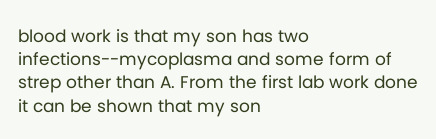blood work is that my son has two infections--mycoplasma and some form of strep other than A. From the first lab work done it can be shown that my son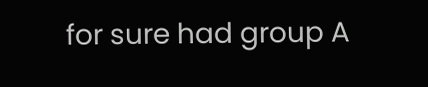for sure had group A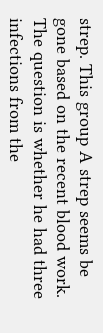strep. This group A strep seems be gone based on the recent blood work. The question is whether he had three infections from the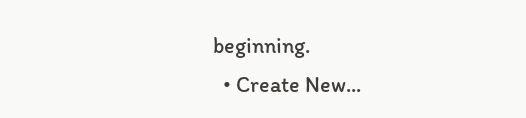beginning.
  • Create New...